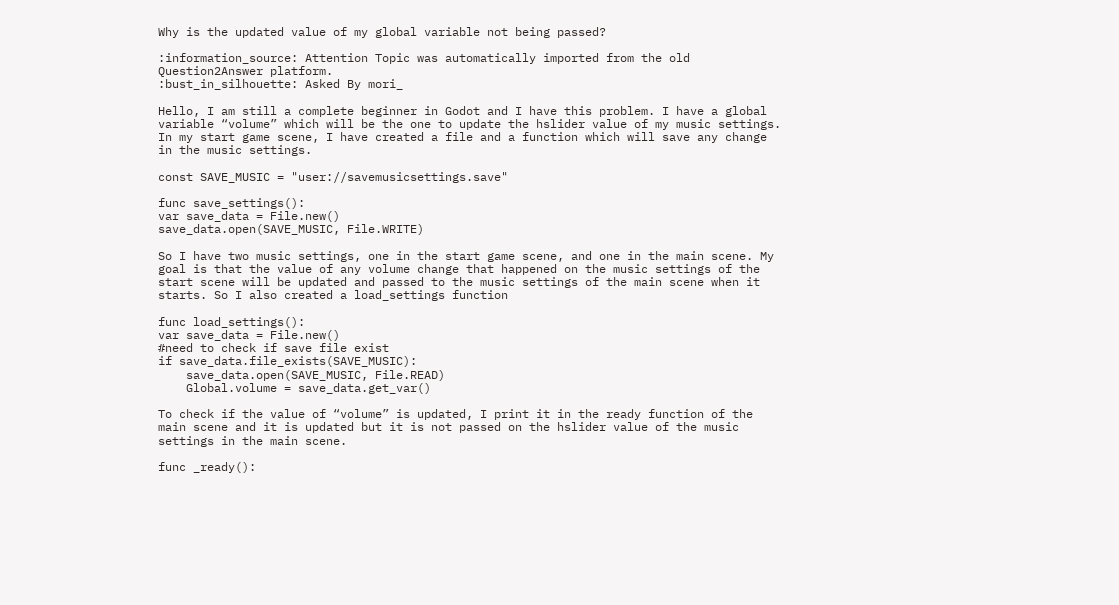Why is the updated value of my global variable not being passed?

:information_source: Attention Topic was automatically imported from the old Question2Answer platform.
:bust_in_silhouette: Asked By mori_

Hello, I am still a complete beginner in Godot and I have this problem. I have a global variable “volume” which will be the one to update the hslider value of my music settings. In my start game scene, I have created a file and a function which will save any change in the music settings.

const SAVE_MUSIC = "user://savemusicsettings.save"

func save_settings():
var save_data = File.new()
save_data.open(SAVE_MUSIC, File.WRITE)

So I have two music settings, one in the start game scene, and one in the main scene. My goal is that the value of any volume change that happened on the music settings of the start scene will be updated and passed to the music settings of the main scene when it starts. So I also created a load_settings function

func load_settings():
var save_data = File.new()
#need to check if save file exist
if save_data.file_exists(SAVE_MUSIC):
    save_data.open(SAVE_MUSIC, File.READ)
    Global.volume = save_data.get_var()

To check if the value of “volume” is updated, I print it in the ready function of the main scene and it is updated but it is not passed on the hslider value of the music settings in the main scene.

func _ready():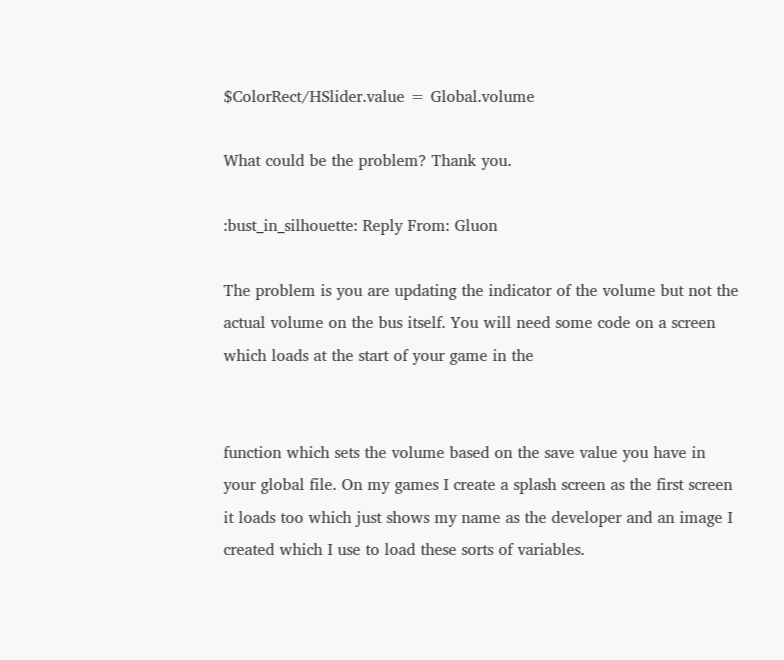$ColorRect/HSlider.value = Global.volume

What could be the problem? Thank you.

:bust_in_silhouette: Reply From: Gluon

The problem is you are updating the indicator of the volume but not the actual volume on the bus itself. You will need some code on a screen which loads at the start of your game in the


function which sets the volume based on the save value you have in your global file. On my games I create a splash screen as the first screen it loads too which just shows my name as the developer and an image I created which I use to load these sorts of variables.